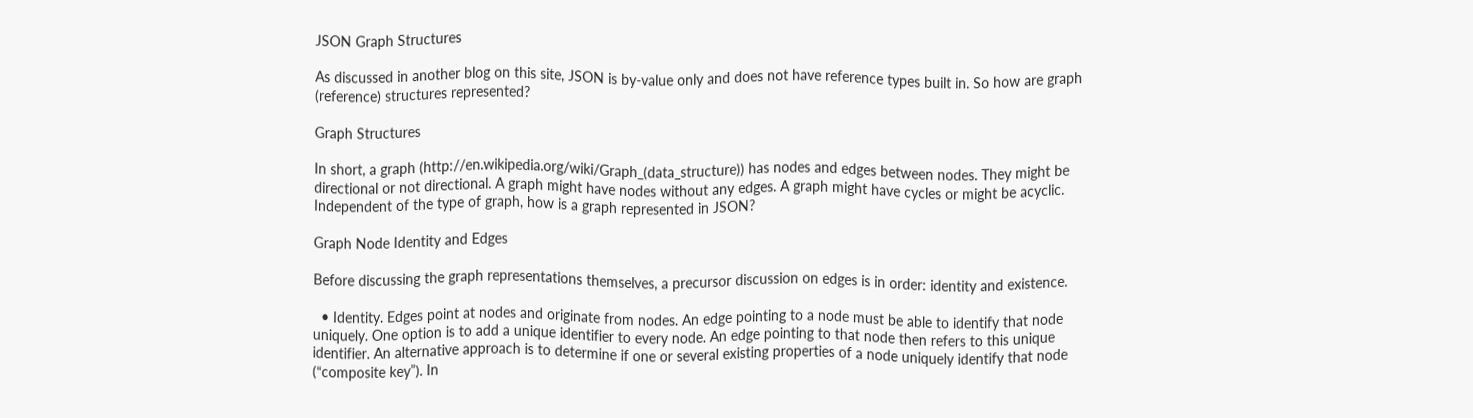JSON Graph Structures

As discussed in another blog on this site, JSON is by-value only and does not have reference types built in. So how are graph (reference) structures represented?

Graph Structures

In short, a graph (http://en.wikipedia.org/wiki/Graph_(data_structure)) has nodes and edges between nodes. They might be directional or not directional. A graph might have nodes without any edges. A graph might have cycles or might be acyclic. Independent of the type of graph, how is a graph represented in JSON?

Graph Node Identity and Edges

Before discussing the graph representations themselves, a precursor discussion on edges is in order: identity and existence.

  • Identity. Edges point at nodes and originate from nodes. An edge pointing to a node must be able to identify that node uniquely. One option is to add a unique identifier to every node. An edge pointing to that node then refers to this unique identifier. An alternative approach is to determine if one or several existing properties of a node uniquely identify that node (“composite key”). In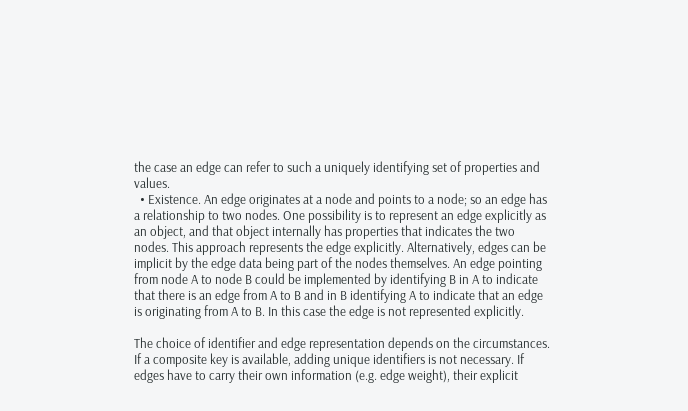the case an edge can refer to such a uniquely identifying set of properties and values.
  • Existence. An edge originates at a node and points to a node; so an edge has a relationship to two nodes. One possibility is to represent an edge explicitly as an object, and that object internally has properties that indicates the two nodes. This approach represents the edge explicitly. Alternatively, edges can be implicit by the edge data being part of the nodes themselves. An edge pointing from node A to node B could be implemented by identifying B in A to indicate that there is an edge from A to B and in B identifying A to indicate that an edge is originating from A to B. In this case the edge is not represented explicitly.

The choice of identifier and edge representation depends on the circumstances. If a composite key is available, adding unique identifiers is not necessary. If edges have to carry their own information (e.g. edge weight), their explicit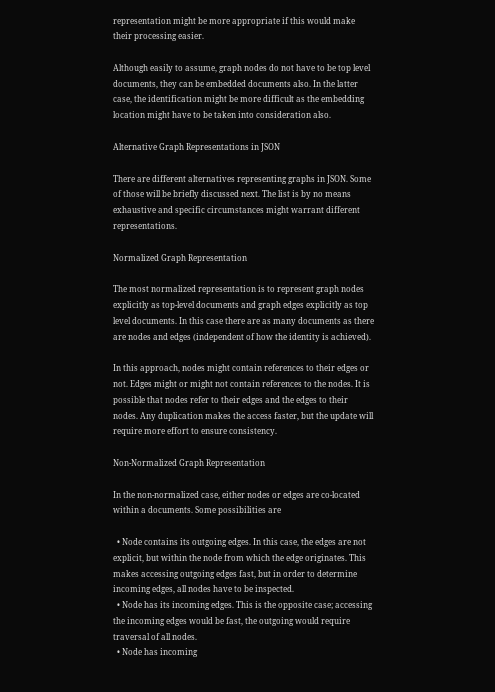representation might be more appropriate if this would make their processing easier.

Although easily to assume, graph nodes do not have to be top level documents, they can be embedded documents also. In the latter case, the identification might be more difficult as the embedding location might have to be taken into consideration also.

Alternative Graph Representations in JSON

There are different alternatives representing graphs in JSON. Some of those will be briefly discussed next. The list is by no means exhaustive and specific circumstances might warrant different representations.

Normalized Graph Representation

The most normalized representation is to represent graph nodes explicitly as top-level documents and graph edges explicitly as top level documents. In this case there are as many documents as there are nodes and edges (independent of how the identity is achieved).

In this approach, nodes might contain references to their edges or not. Edges might or might not contain references to the nodes. It is possible that nodes refer to their edges and the edges to their nodes. Any duplication makes the access faster, but the update will require more effort to ensure consistency.

Non-Normalized Graph Representation

In the non-normalized case, either nodes or edges are co-located within a documents. Some possibilities are

  • Node contains its outgoing edges. In this case, the edges are not explicit, but within the node from which the edge originates. This makes accessing outgoing edges fast, but in order to determine incoming edges, all nodes have to be inspected.
  • Node has its incoming edges. This is the opposite case; accessing the incoming edges would be fast, the outgoing would require traversal of all nodes.
  • Node has incoming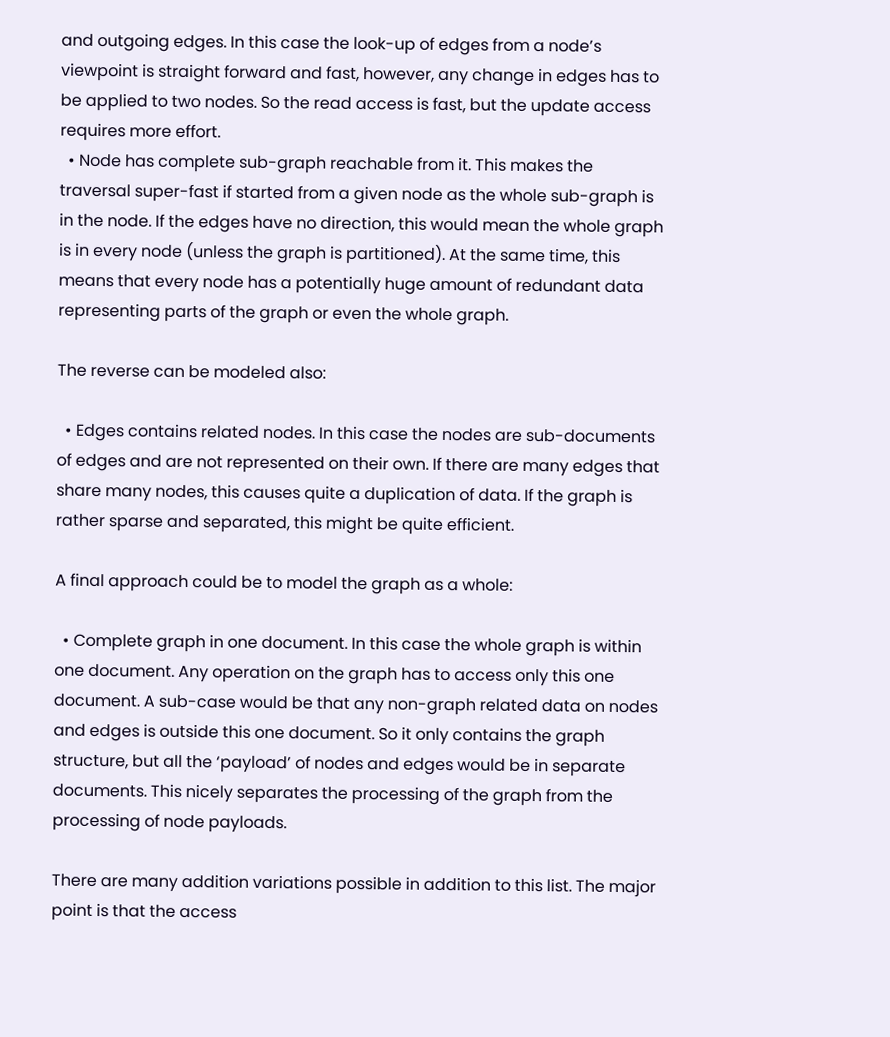and outgoing edges. In this case the look-up of edges from a node’s viewpoint is straight forward and fast, however, any change in edges has to be applied to two nodes. So the read access is fast, but the update access requires more effort.
  • Node has complete sub-graph reachable from it. This makes the traversal super-fast if started from a given node as the whole sub-graph is in the node. If the edges have no direction, this would mean the whole graph is in every node (unless the graph is partitioned). At the same time, this means that every node has a potentially huge amount of redundant data representing parts of the graph or even the whole graph.

The reverse can be modeled also:

  • Edges contains related nodes. In this case the nodes are sub-documents of edges and are not represented on their own. If there are many edges that share many nodes, this causes quite a duplication of data. If the graph is rather sparse and separated, this might be quite efficient.

A final approach could be to model the graph as a whole:

  • Complete graph in one document. In this case the whole graph is within one document. Any operation on the graph has to access only this one document. A sub-case would be that any non-graph related data on nodes and edges is outside this one document. So it only contains the graph structure, but all the ‘payload’ of nodes and edges would be in separate documents. This nicely separates the processing of the graph from the processing of node payloads.

There are many addition variations possible in addition to this list. The major point is that the access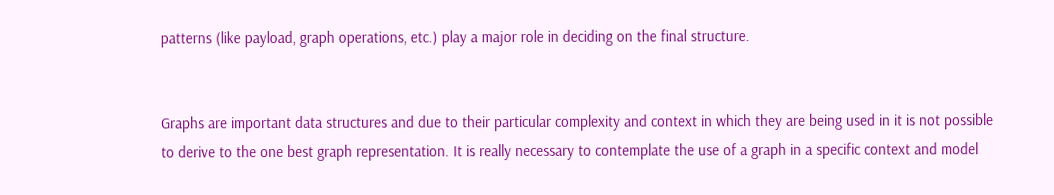patterns (like payload, graph operations, etc.) play a major role in deciding on the final structure.


Graphs are important data structures and due to their particular complexity and context in which they are being used in it is not possible to derive to the one best graph representation. It is really necessary to contemplate the use of a graph in a specific context and model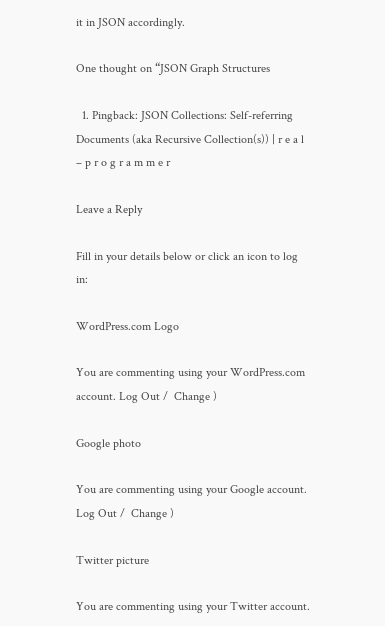it in JSON accordingly.

One thought on “JSON Graph Structures

  1. Pingback: JSON Collections: Self-referring Documents (aka Recursive Collection(s)) | r e a l – p r o g r a m m e r

Leave a Reply

Fill in your details below or click an icon to log in:

WordPress.com Logo

You are commenting using your WordPress.com account. Log Out /  Change )

Google photo

You are commenting using your Google account. Log Out /  Change )

Twitter picture

You are commenting using your Twitter account.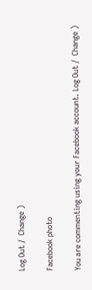Log Out /  Change )

Facebook photo

You are commenting using your Facebook account. Log Out /  Change )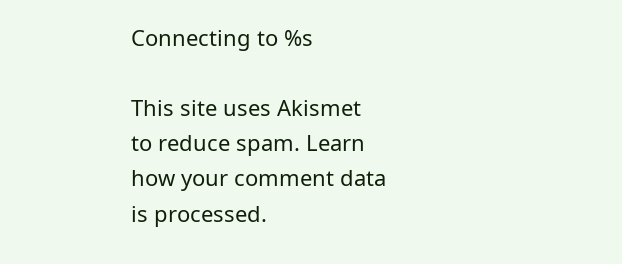Connecting to %s

This site uses Akismet to reduce spam. Learn how your comment data is processed.